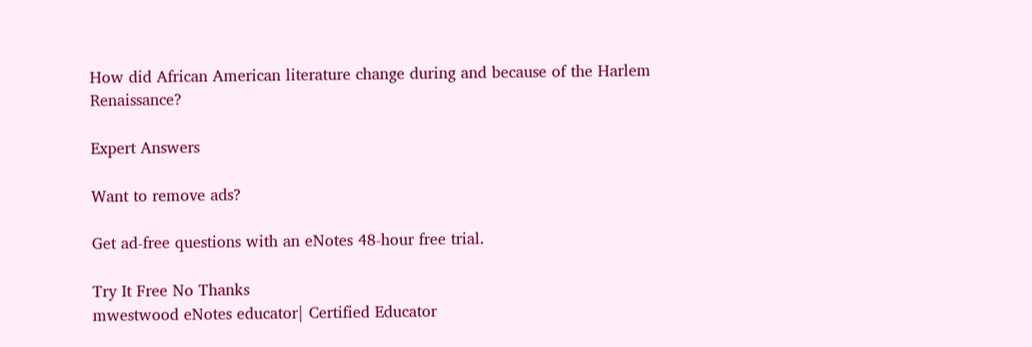How did African American literature change during and because of the Harlem Renaissance?

Expert Answers

Want to remove ads?

Get ad-free questions with an eNotes 48-hour free trial.

Try It Free No Thanks
mwestwood eNotes educator| Certified Educator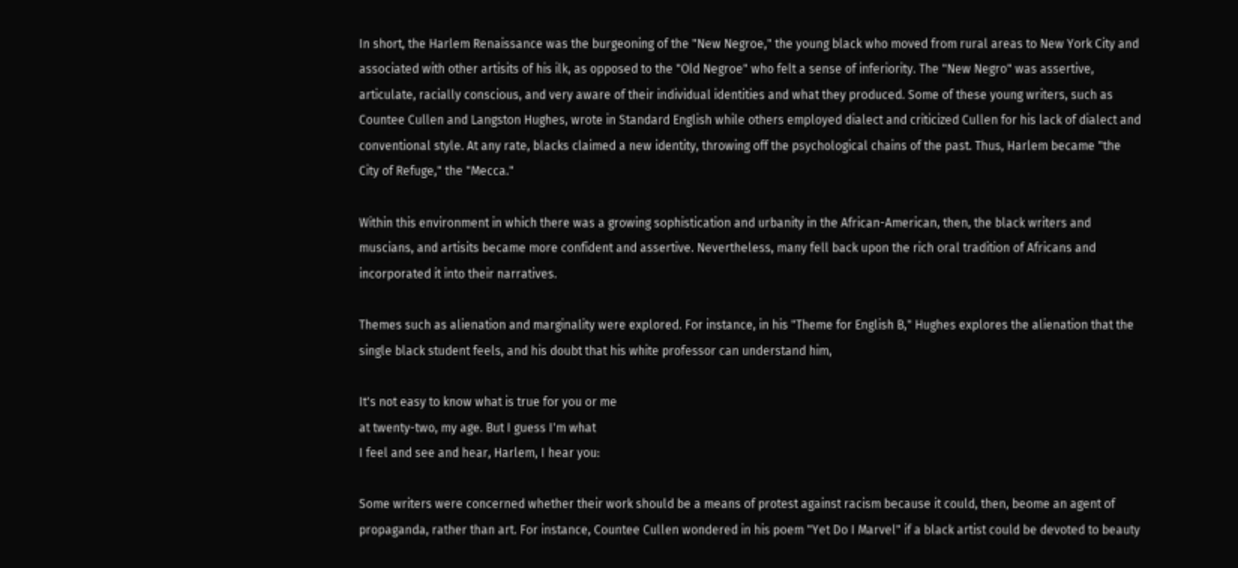In short, the Harlem Renaissance was the burgeoning of the "New Negroe," the young black who moved from rural areas to New York City and associated with other artisits of his ilk, as opposed to the "Old Negroe" who felt a sense of inferiority. The "New Negro" was assertive, articulate, racially conscious, and very aware of their individual identities and what they produced. Some of these young writers, such as Countee Cullen and Langston Hughes, wrote in Standard English while others employed dialect and criticized Cullen for his lack of dialect and conventional style. At any rate, blacks claimed a new identity, throwing off the psychological chains of the past. Thus, Harlem became "the City of Refuge," the "Mecca."

Within this environment in which there was a growing sophistication and urbanity in the African-American, then, the black writers and muscians, and artisits became more confident and assertive. Nevertheless, many fell back upon the rich oral tradition of Africans and incorporated it into their narratives.

Themes such as alienation and marginality were explored. For instance, in his "Theme for English B," Hughes explores the alienation that the single black student feels, and his doubt that his white professor can understand him,

It's not easy to know what is true for you or me
at twenty-two, my age. But I guess I'm what
I feel and see and hear, Harlem, I hear you:

Some writers were concerned whether their work should be a means of protest against racism because it could, then, beome an agent of propaganda, rather than art. For instance, Countee Cullen wondered in his poem "Yet Do I Marvel" if a black artist could be devoted to beauty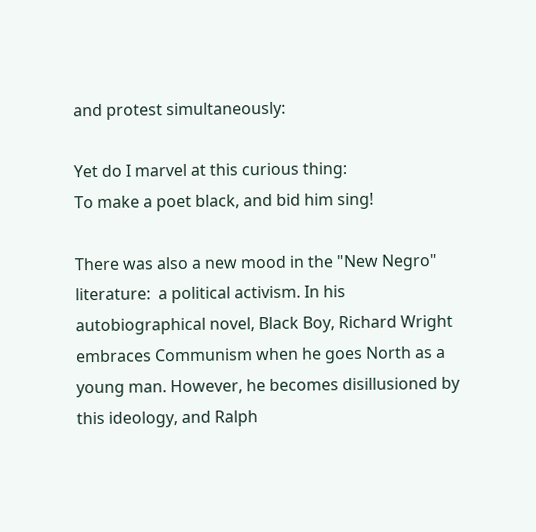and protest simultaneously:

Yet do I marvel at this curious thing:
To make a poet black, and bid him sing!

There was also a new mood in the "New Negro" literature:  a political activism. In his autobiographical novel, Black Boy, Richard Wright embraces Communism when he goes North as a young man. However, he becomes disillusioned by this ideology, and Ralph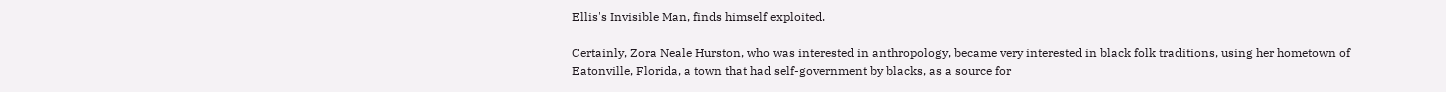Ellis's Invisible Man, finds himself exploited.

Certainly, Zora Neale Hurston, who was interested in anthropology, became very interested in black folk traditions, using her hometown of Eatonville, Florida, a town that had self-government by blacks, as a source for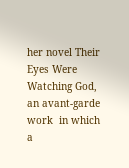her novel Their Eyes Were Watching God, an avant-garde work  in which a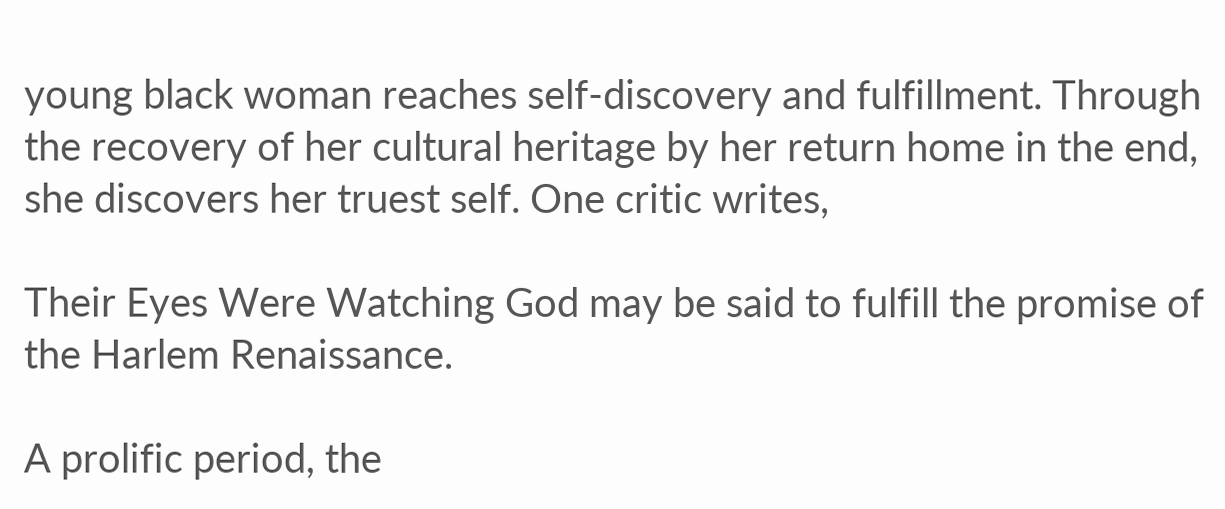young black woman reaches self-discovery and fulfillment. Through the recovery of her cultural heritage by her return home in the end, she discovers her truest self. One critic writes,

Their Eyes Were Watching God may be said to fulfill the promise of the Harlem Renaissance.

A prolific period, the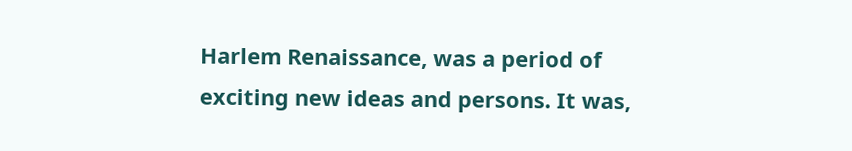Harlem Renaissance, was a period of exciting new ideas and persons. It was,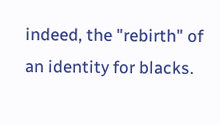indeed, the "rebirth" of an identity for blacks.